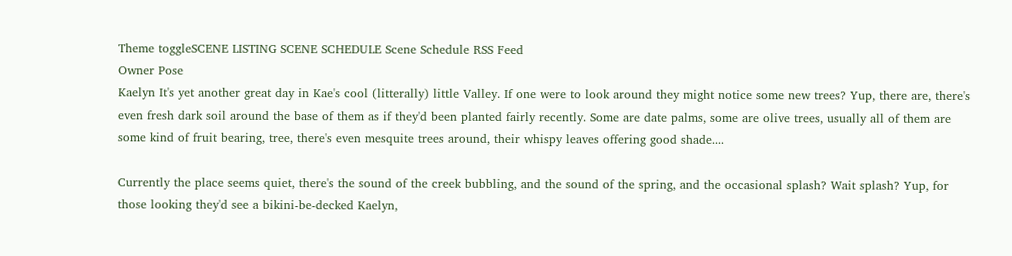Theme toggleSCENE LISTING SCENE SCHEDULE Scene Schedule RSS Feed
Owner Pose
Kaelyn It's yet another great day in Kae's cool (litterally) little Valley. If one were to look around they might notice some new trees? Yup, there are, there's even fresh dark soil around the base of them as if they'd been planted fairly recently. Some are date palms, some are olive trees, usually all of them are some kind of fruit bearing, tree, there's even mesquite trees around, their whispy leaves offering good shade....

Currently the place seems quiet, there's the sound of the creek bubbling, and the sound of the spring, and the occasional splash? Wait splash? Yup, for those looking they'd see a bikini-be-decked Kaelyn,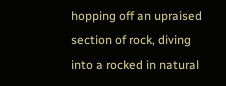hopping off an upraised section of rock, diving into a rocked in natural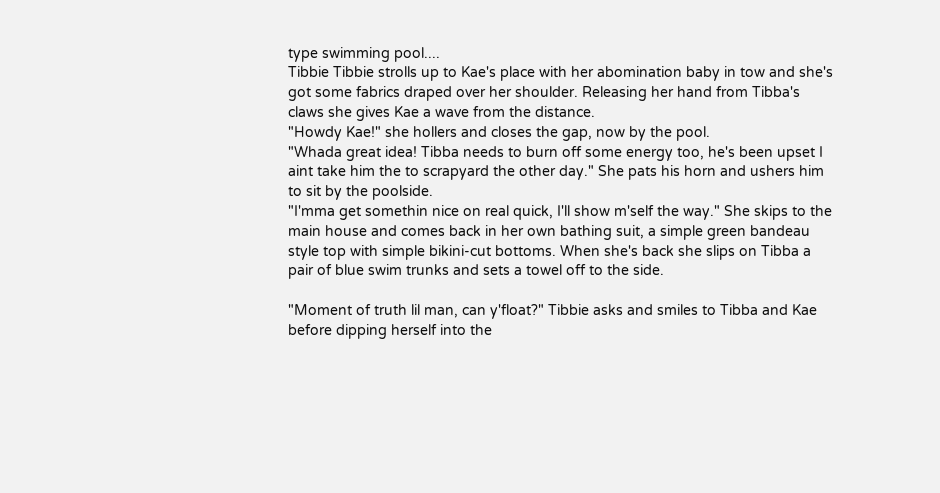type swimming pool....
Tibbie Tibbie strolls up to Kae's place with her abomination baby in tow and she's got some fabrics draped over her shoulder. Releasing her hand from Tibba's claws she gives Kae a wave from the distance.
"Howdy Kae!" she hollers and closes the gap, now by the pool.
"Whada great idea! Tibba needs to burn off some energy too, he's been upset I aint take him the to scrapyard the other day." She pats his horn and ushers him to sit by the poolside.
"I'mma get somethin nice on real quick, I'll show m'self the way." She skips to the main house and comes back in her own bathing suit, a simple green bandeau style top with simple bikini-cut bottoms. When she's back she slips on Tibba a pair of blue swim trunks and sets a towel off to the side.

"Moment of truth lil man, can y'float?" Tibbie asks and smiles to Tibba and Kae before dipping herself into the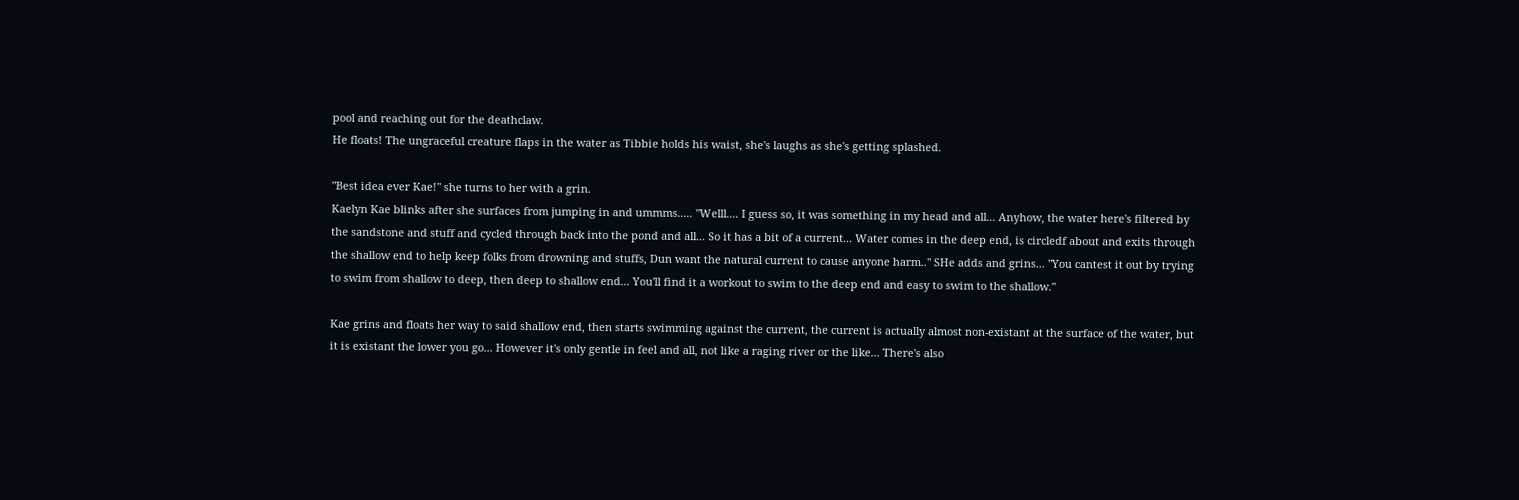pool and reaching out for the deathclaw.
He floats! The ungraceful creature flaps in the water as Tibbie holds his waist, she's laughs as she's getting splashed.

"Best idea ever Kae!" she turns to her with a grin.
Kaelyn Kae blinks after she surfaces from jumping in and ummms..... "Welll.... I guess so, it was something in my head and all... Anyhow, the water here's filtered by the sandstone and stuff and cycled through back into the pond and all... So it has a bit of a current... Water comes in the deep end, is circledf about and exits through the shallow end to help keep folks from drowning and stuffs, Dun want the natural current to cause anyone harm.." SHe adds and grins... "You cantest it out by trying to swim from shallow to deep, then deep to shallow end... You'll find it a workout to swim to the deep end and easy to swim to the shallow."

Kae grins and floats her way to said shallow end, then starts swimming against the current, the current is actually almost non-existant at the surface of the water, but it is existant the lower you go... However it's only gentle in feel and all, not like a raging river or the like... There's also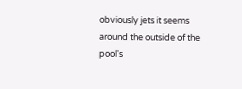obviously jets it seems around the outside of the pool's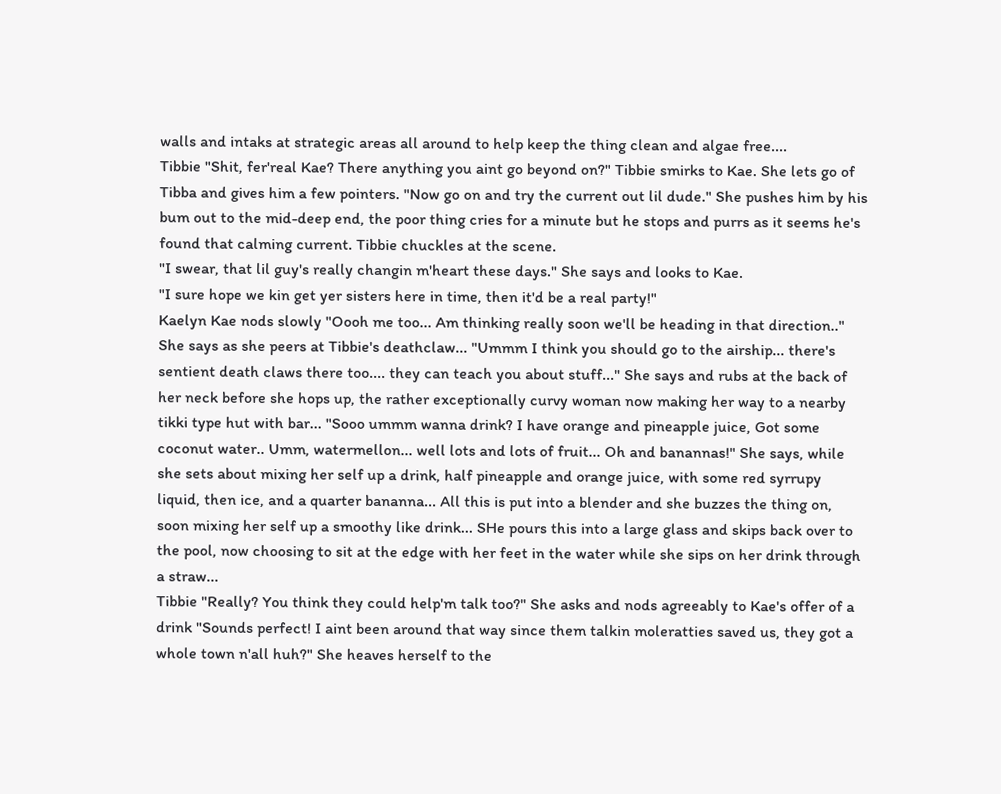walls and intaks at strategic areas all around to help keep the thing clean and algae free....
Tibbie "Shit, fer'real Kae? There anything you aint go beyond on?" Tibbie smirks to Kae. She lets go of Tibba and gives him a few pointers. "Now go on and try the current out lil dude." She pushes him by his bum out to the mid-deep end, the poor thing cries for a minute but he stops and purrs as it seems he's found that calming current. Tibbie chuckles at the scene.
"I swear, that lil guy's really changin m'heart these days." She says and looks to Kae.
"I sure hope we kin get yer sisters here in time, then it'd be a real party!"
Kaelyn Kae nods slowly "Oooh me too... Am thinking really soon we'll be heading in that direction.." She says as she peers at Tibbie's deathclaw... "Ummm I think you should go to the airship... there's sentient death claws there too.... they can teach you about stuff..." She says and rubs at the back of her neck before she hops up, the rather exceptionally curvy woman now making her way to a nearby tikki type hut with bar... "Sooo ummm wanna drink? I have orange and pineapple juice, Got some coconut water.. Umm, watermellon... well lots and lots of fruit... Oh and banannas!" She says, while she sets about mixing her self up a drink, half pineapple and orange juice, with some red syrrupy liquid, then ice, and a quarter bananna... All this is put into a blender and she buzzes the thing on, soon mixing her self up a smoothy like drink... SHe pours this into a large glass and skips back over to the pool, now choosing to sit at the edge with her feet in the water while she sips on her drink through a straw...
Tibbie "Really? You think they could help'm talk too?" She asks and nods agreeably to Kae's offer of a drink "Sounds perfect! I aint been around that way since them talkin moleratties saved us, they got a whole town n'all huh?" She heaves herself to the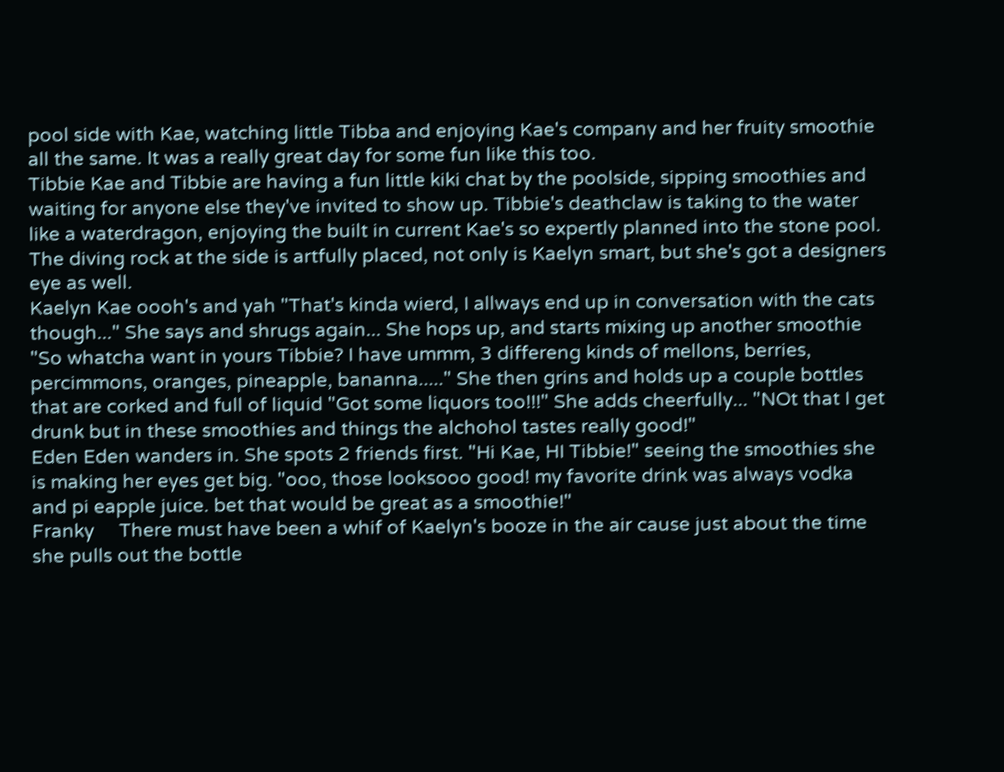pool side with Kae, watching little Tibba and enjoying Kae's company and her fruity smoothie all the same. It was a really great day for some fun like this too.
Tibbie Kae and Tibbie are having a fun little kiki chat by the poolside, sipping smoothies and waiting for anyone else they've invited to show up. Tibbie's deathclaw is taking to the water like a waterdragon, enjoying the built in current Kae's so expertly planned into the stone pool. The diving rock at the side is artfully placed, not only is Kaelyn smart, but she's got a designers eye as well.
Kaelyn Kae oooh's and yah "That's kinda wierd, I allways end up in conversation with the cats though..." She says and shrugs again... She hops up, and starts mixing up another smoothie "So whatcha want in yours Tibbie? I have ummm, 3 differeng kinds of mellons, berries, percimmons, oranges, pineapple, bananna....." She then grins and holds up a couple bottles that are corked and full of liquid "Got some liquors too!!!" She adds cheerfully... "NOt that I get drunk but in these smoothies and things the alchohol tastes really good!"
Eden Eden wanders in. She spots 2 friends first. "Hi Kae, HI Tibbie!" seeing the smoothies she is making her eyes get big. "ooo, those looksooo good! my favorite drink was always vodka and pi eapple juice. bet that would be great as a smoothie!"
Franky     There must have been a whif of Kaelyn's booze in the air cause just about the time she pulls out the bottle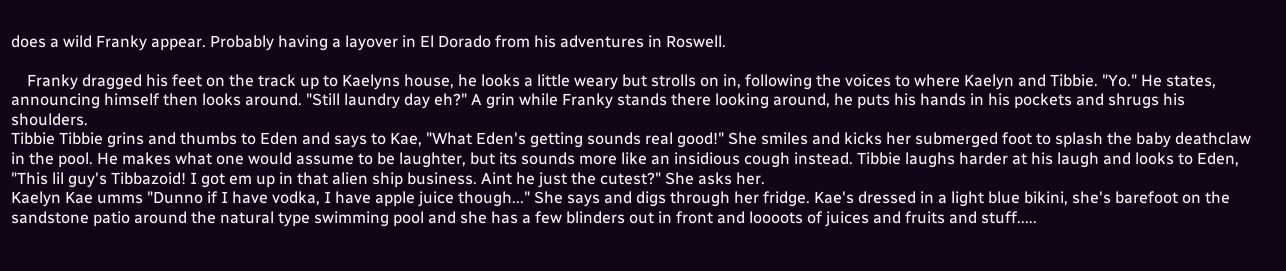does a wild Franky appear. Probably having a layover in El Dorado from his adventures in Roswell.

    Franky dragged his feet on the track up to Kaelyns house, he looks a little weary but strolls on in, following the voices to where Kaelyn and Tibbie. "Yo." He states, announcing himself then looks around. "Still laundry day eh?" A grin while Franky stands there looking around, he puts his hands in his pockets and shrugs his shoulders.
Tibbie Tibbie grins and thumbs to Eden and says to Kae, "What Eden's getting sounds real good!" She smiles and kicks her submerged foot to splash the baby deathclaw in the pool. He makes what one would assume to be laughter, but its sounds more like an insidious cough instead. Tibbie laughs harder at his laugh and looks to Eden, "This lil guy's Tibbazoid! I got em up in that alien ship business. Aint he just the cutest?" She asks her.
Kaelyn Kae umms "Dunno if I have vodka, I have apple juice though..." She says and digs through her fridge. Kae's dressed in a light blue bikini, she's barefoot on the sandstone patio around the natural type swimming pool and she has a few blinders out in front and loooots of juices and fruits and stuff.....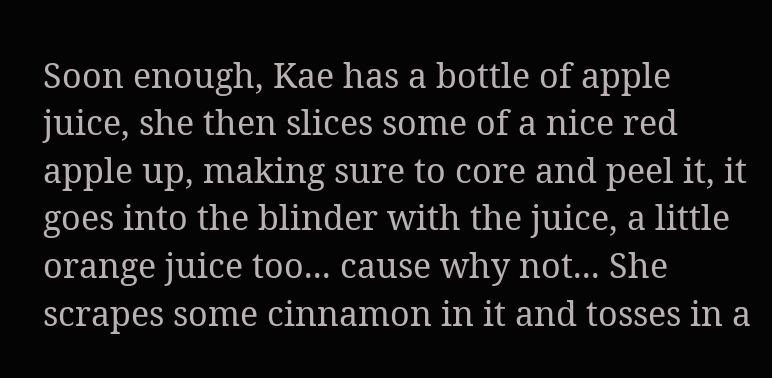Soon enough, Kae has a bottle of apple juice, she then slices some of a nice red apple up, making sure to core and peel it, it goes into the blinder with the juice, a little orange juice too... cause why not... She scrapes some cinnamon in it and tosses in a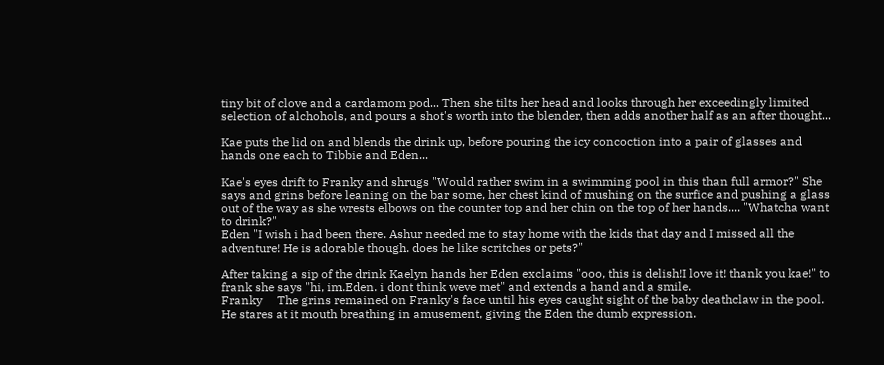tiny bit of clove and a cardamom pod... Then she tilts her head and looks through her exceedingly limited selection of alchohols, and pours a shot's worth into the blender, then adds another half as an after thought...

Kae puts the lid on and blends the drink up, before pouring the icy concoction into a pair of glasses and hands one each to Tibbie and Eden...

Kae's eyes drift to Franky and shrugs "Would rather swim in a swimming pool in this than full armor?" She says and grins before leaning on the bar some, her chest kind of mushing on the surfice and pushing a glass out of the way as she wrests elbows on the counter top and her chin on the top of her hands.... "Whatcha want to drink?"
Eden "I wish i had been there. Ashur needed me to stay home with the kids that day and I missed all the adventure! He is adorable though. does he like scritches or pets?"

After taking a sip of the drink Kaelyn hands her Eden exclaims "ooo, this is delish!I love it! thank you kae!" to frank she says "hi, im.Eden. i dont think weve met" and extends a hand and a smile.
Franky     The grins remained on Franky's face until his eyes caught sight of the baby deathclaw in the pool. He stares at it mouth breathing in amusement, giving the Eden the dumb expression.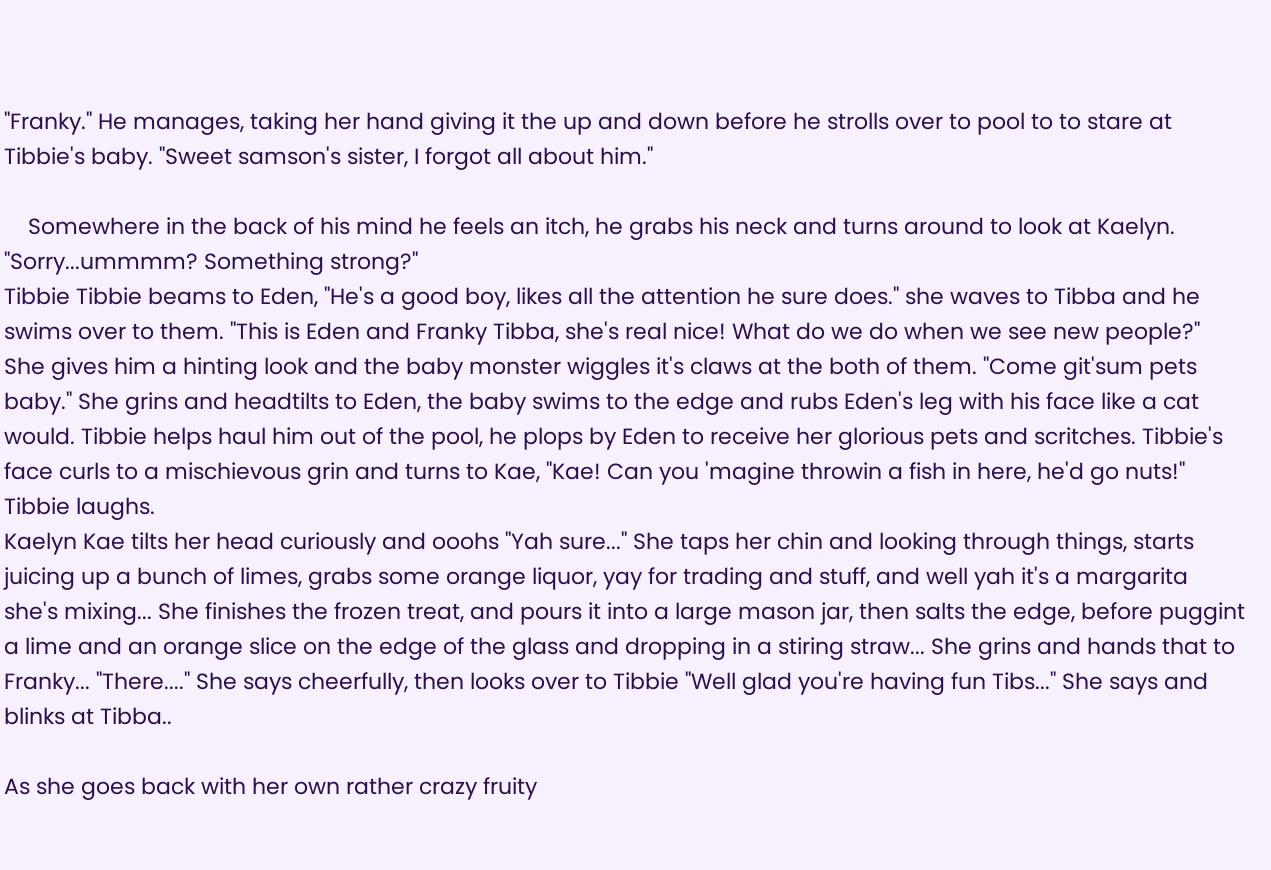"Franky." He manages, taking her hand giving it the up and down before he strolls over to pool to to stare at Tibbie's baby. "Sweet samson's sister, I forgot all about him."

    Somewhere in the back of his mind he feels an itch, he grabs his neck and turns around to look at Kaelyn. "Sorry...ummmm? Something strong?"
Tibbie Tibbie beams to Eden, "He's a good boy, likes all the attention he sure does." she waves to Tibba and he swims over to them. "This is Eden and Franky Tibba, she's real nice! What do we do when we see new people?" She gives him a hinting look and the baby monster wiggles it's claws at the both of them. "Come git'sum pets baby." She grins and headtilts to Eden, the baby swims to the edge and rubs Eden's leg with his face like a cat would. Tibbie helps haul him out of the pool, he plops by Eden to receive her glorious pets and scritches. Tibbie's face curls to a mischievous grin and turns to Kae, "Kae! Can you 'magine throwin a fish in here, he'd go nuts!" Tibbie laughs.
Kaelyn Kae tilts her head curiously and ooohs "Yah sure..." She taps her chin and looking through things, starts juicing up a bunch of limes, grabs some orange liquor, yay for trading and stuff, and well yah it's a margarita she's mixing... She finishes the frozen treat, and pours it into a large mason jar, then salts the edge, before puggint a lime and an orange slice on the edge of the glass and dropping in a stiring straw... She grins and hands that to Franky... "There...." She says cheerfully, then looks over to Tibbie "Well glad you're having fun Tibs..." She says and blinks at Tibba..

As she goes back with her own rather crazy fruity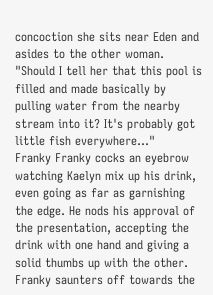concoction she sits near Eden and asides to the other woman. "Should I tell her that this pool is filled and made basically by pulling water from the nearby stream into it? It's probably got little fish everywhere..."
Franky Franky cocks an eyebrow watching Kaelyn mix up his drink, even going as far as garnishing the edge. He nods his approval of the presentation, accepting the drink with one hand and giving a solid thumbs up with the other. Franky saunters off towards the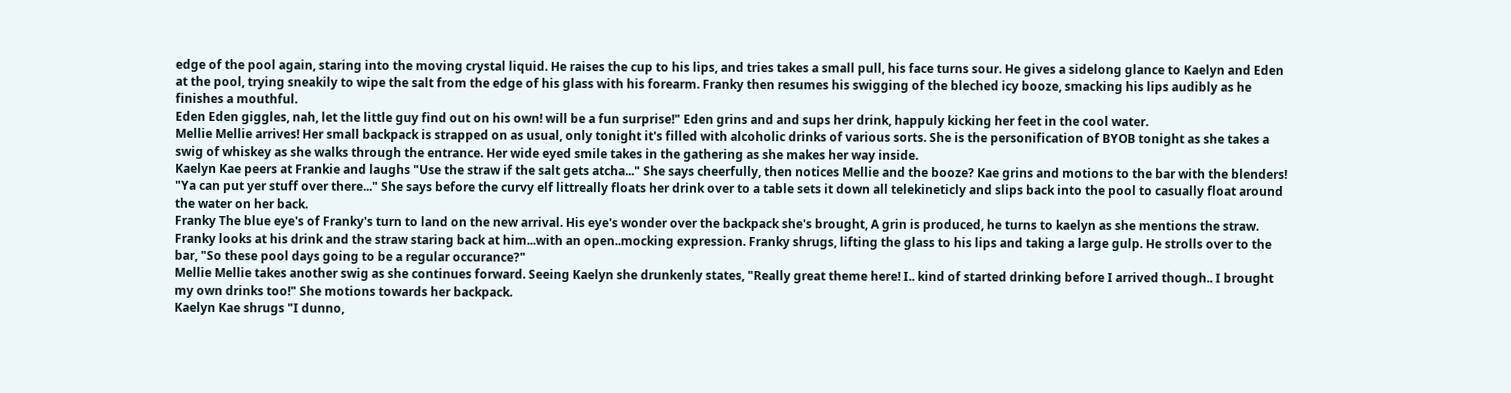edge of the pool again, staring into the moving crystal liquid. He raises the cup to his lips, and tries takes a small pull, his face turns sour. He gives a sidelong glance to Kaelyn and Eden at the pool, trying sneakily to wipe the salt from the edge of his glass with his forearm. Franky then resumes his swigging of the bleched icy booze, smacking his lips audibly as he finishes a mouthful.
Eden Eden giggles, nah, let the little guy find out on his own! will be a fun surprise!" Eden grins and and sups her drink, happuly kicking her feet in the cool water.
Mellie Mellie arrives! Her small backpack is strapped on as usual, only tonight it's filled with alcoholic drinks of various sorts. She is the personification of BYOB tonight as she takes a swig of whiskey as she walks through the entrance. Her wide eyed smile takes in the gathering as she makes her way inside.
Kaelyn Kae peers at Frankie and laughs "Use the straw if the salt gets atcha..." She says cheerfully, then notices Mellie and the booze? Kae grins and motions to the bar with the blenders! "Ya can put yer stuff over there..." She says before the curvy elf littreally floats her drink over to a table sets it down all telekineticly and slips back into the pool to casually float around the water on her back.
Franky The blue eye's of Franky's turn to land on the new arrival. His eye's wonder over the backpack she's brought, A grin is produced, he turns to kaelyn as she mentions the straw. Franky looks at his drink and the straw staring back at him...with an open..mocking expression. Franky shrugs, lifting the glass to his lips and taking a large gulp. He strolls over to the bar, "So these pool days going to be a regular occurance?"
Mellie Mellie takes another swig as she continues forward. Seeing Kaelyn she drunkenly states, "Really great theme here! I.. kind of started drinking before I arrived though.. I brought my own drinks too!" She motions towards her backpack.
Kaelyn Kae shrugs "I dunno,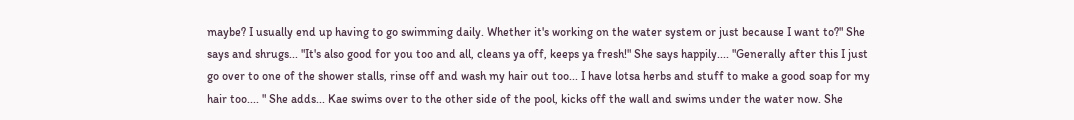maybe? I usually end up having to go swimming daily. Whether it's working on the water system or just because I want to?" She says and shrugs... "It's also good for you too and all, cleans ya off, keeps ya fresh!" She says happily.... "Generally after this I just go over to one of the shower stalls, rinse off and wash my hair out too... I have lotsa herbs and stuff to make a good soap for my hair too.... " She adds... Kae swims over to the other side of the pool, kicks off the wall and swims under the water now. She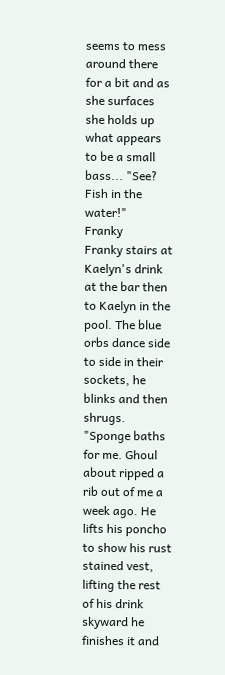seems to mess around there for a bit and as she surfaces she holds up what appears to be a small bass... "See? Fish in the water!"
Franky     Franky stairs at Kaelyn's drink at the bar then to Kaelyn in the pool. The blue orbs dance side to side in their sockets, he blinks and then shrugs. "Sponge baths for me. Ghoul about ripped a rib out of me a week ago. He lifts his poncho to show his rust stained vest, lifting the rest of his drink skyward he finishes it and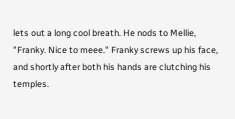lets out a long cool breath. He nods to Mellie, "Franky. Nice to meee." Franky screws up his face, and shortly after both his hands are clutching his temples.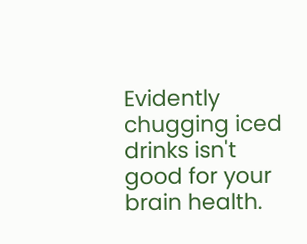Evidently chugging iced drinks isn't good for your brain health.